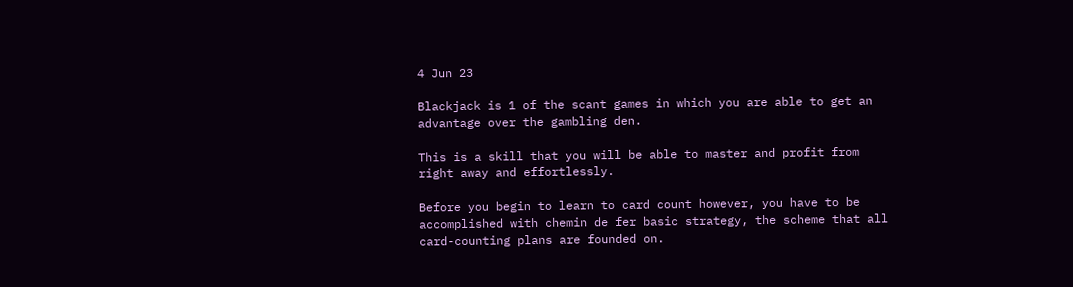4 Jun 23

Blackjack is 1 of the scant games in which you are able to get an advantage over the gambling den.

This is a skill that you will be able to master and profit from right away and effortlessly.

Before you begin to learn to card count however, you have to be accomplished with chemin de fer basic strategy, the scheme that all card-counting plans are founded on.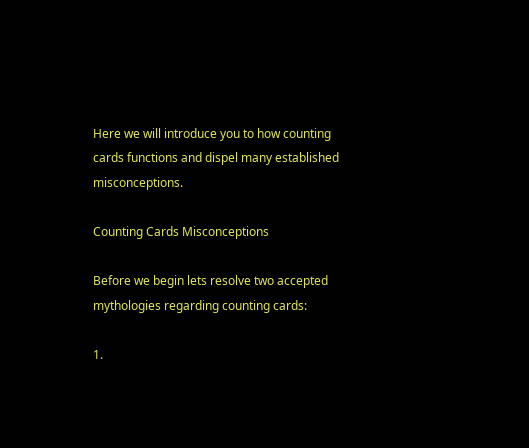Here we will introduce you to how counting cards functions and dispel many established misconceptions.

Counting Cards Misconceptions

Before we begin lets resolve two accepted mythologies regarding counting cards:

1.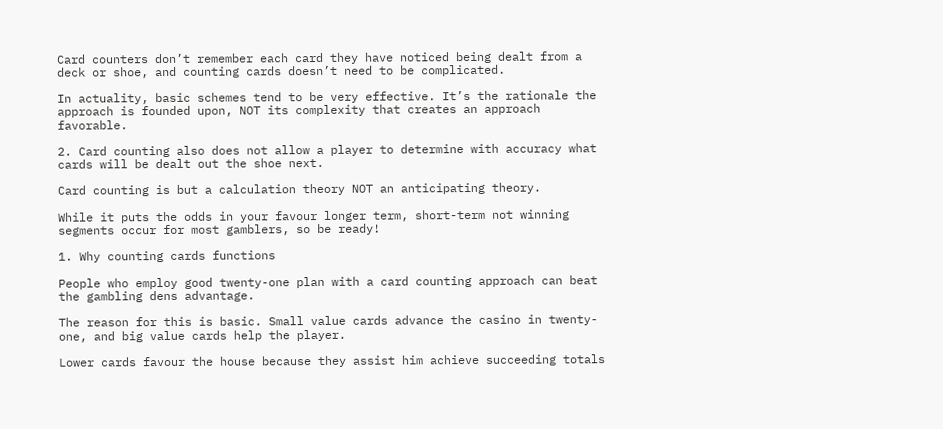Card counters don’t remember each card they have noticed being dealt from a deck or shoe, and counting cards doesn’t need to be complicated.

In actuality, basic schemes tend to be very effective. It’s the rationale the approach is founded upon, NOT its complexity that creates an approach favorable.

2. Card counting also does not allow a player to determine with accuracy what cards will be dealt out the shoe next.

Card counting is but a calculation theory NOT an anticipating theory.

While it puts the odds in your favour longer term, short-term not winning segments occur for most gamblers, so be ready!

1. Why counting cards functions

People who employ good twenty-one plan with a card counting approach can beat the gambling dens advantage.

The reason for this is basic. Small value cards advance the casino in twenty-one, and big value cards help the player.

Lower cards favour the house because they assist him achieve succeeding totals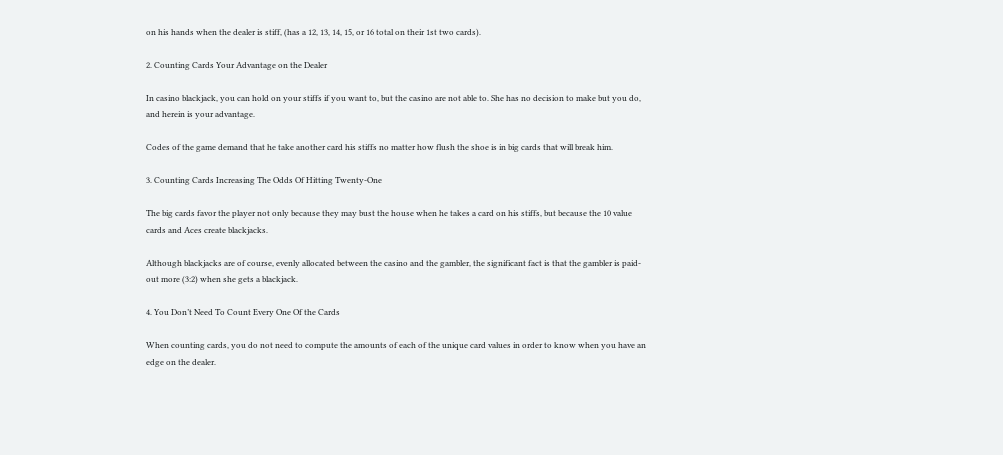on his hands when the dealer is stiff, (has a 12, 13, 14, 15, or 16 total on their 1st two cards).

2. Counting Cards Your Advantage on the Dealer

In casino blackjack, you can hold on your stiffs if you want to, but the casino are not able to. She has no decision to make but you do, and herein is your advantage.

Codes of the game demand that he take another card his stiffs no matter how flush the shoe is in big cards that will break him.

3. Counting Cards Increasing The Odds Of Hitting Twenty-One

The big cards favor the player not only because they may bust the house when he takes a card on his stiffs, but because the 10 value cards and Aces create blackjacks.

Although blackjacks are of course, evenly allocated between the casino and the gambler, the significant fact is that the gambler is paid-out more (3:2) when she gets a blackjack.

4. You Don’t Need To Count Every One Of the Cards

When counting cards, you do not need to compute the amounts of each of the unique card values in order to know when you have an edge on the dealer.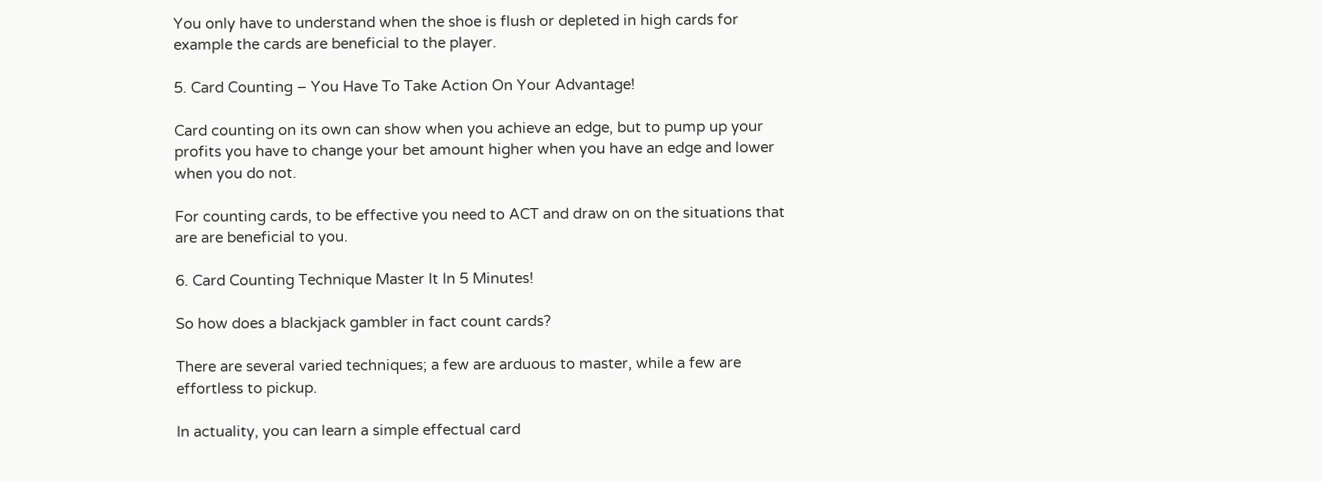You only have to understand when the shoe is flush or depleted in high cards for example the cards are beneficial to the player.

5. Card Counting – You Have To Take Action On Your Advantage!

Card counting on its own can show when you achieve an edge, but to pump up your profits you have to change your bet amount higher when you have an edge and lower when you do not.

For counting cards, to be effective you need to ACT and draw on on the situations that are are beneficial to you.

6. Card Counting Technique Master It In 5 Minutes!

So how does a blackjack gambler in fact count cards?

There are several varied techniques; a few are arduous to master, while a few are effortless to pickup.

In actuality, you can learn a simple effectual card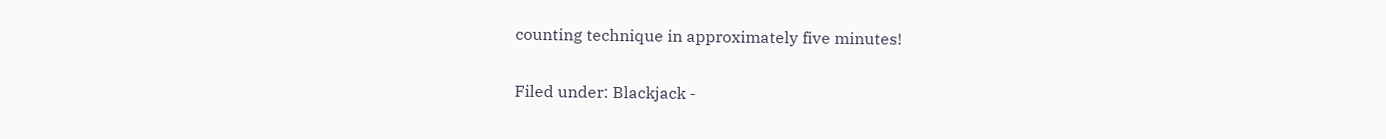counting technique in approximately five minutes!

Filed under: Blackjack -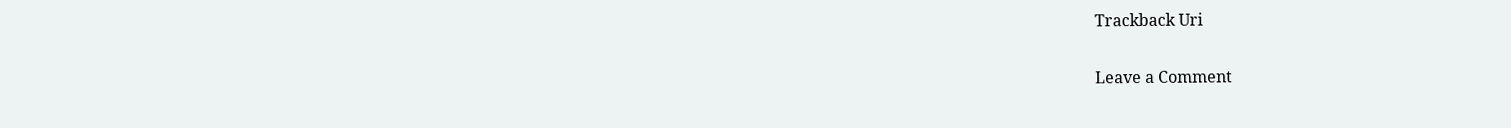Trackback Uri

Leave a Comment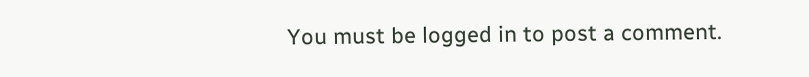You must be logged in to post a comment.